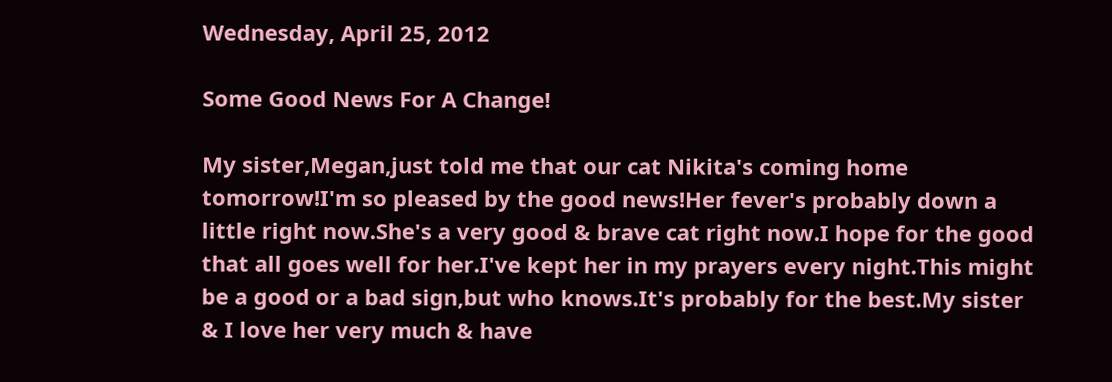Wednesday, April 25, 2012

Some Good News For A Change!

My sister,Megan,just told me that our cat Nikita's coming home tomorrow!I'm so pleased by the good news!Her fever's probably down a little right now.She's a very good & brave cat right now.I hope for the good that all goes well for her.I've kept her in my prayers every night.This might be a good or a bad sign,but who knows.It's probably for the best.My sister & I love her very much & have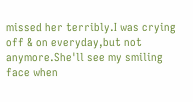missed her terribly.I was crying off & on everyday,but not anymore.She'll see my smiling face when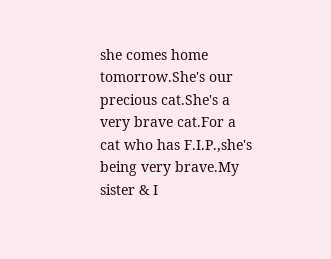she comes home tomorrow.She's our precious cat.She's a very brave cat.For a cat who has F.I.P.,she's being very brave.My sister & I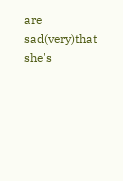are sad(very)that she's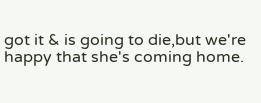got it & is going to die,but we're happy that she's coming home.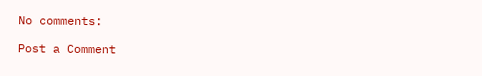No comments:

Post a Comment